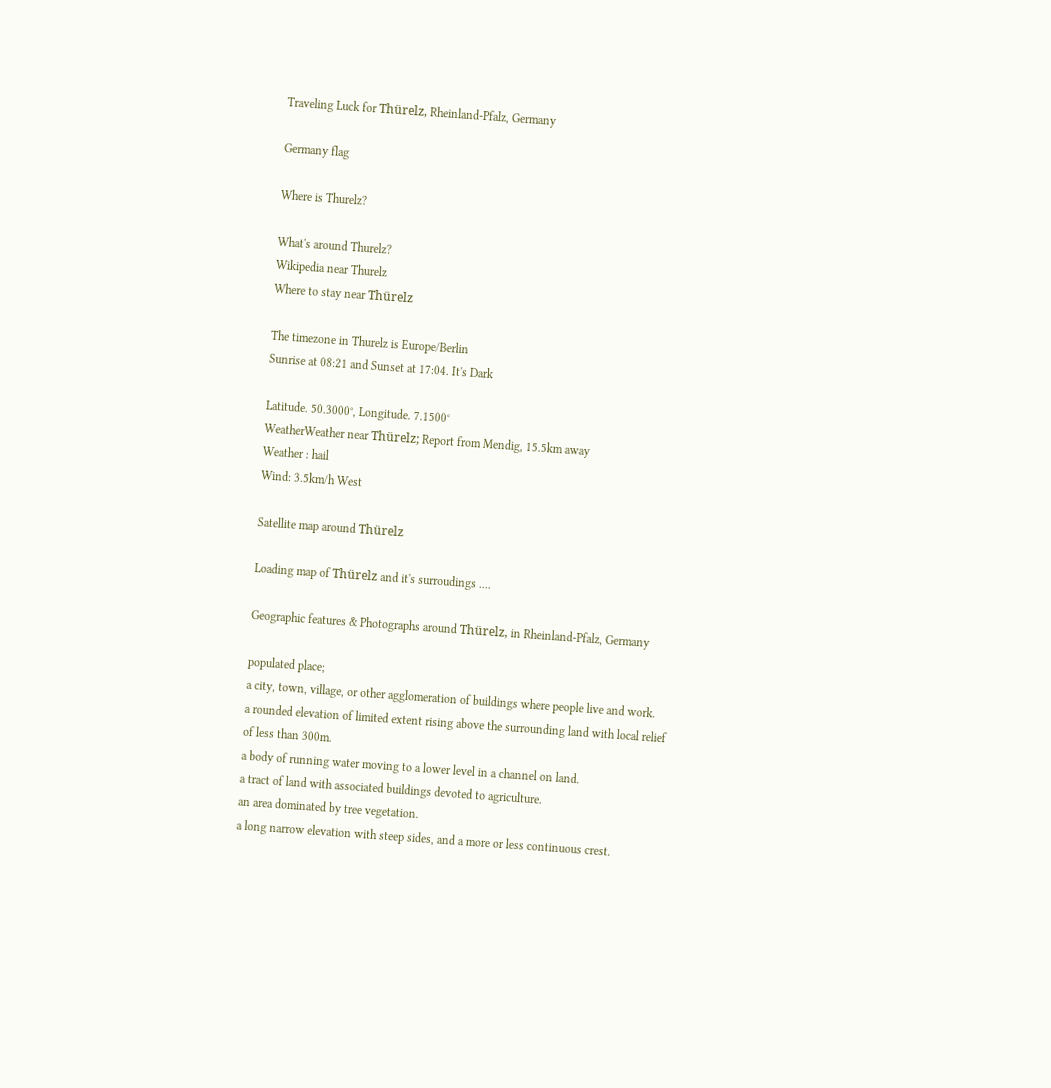Traveling Luck for Thürelz, Rheinland-Pfalz, Germany

Germany flag

Where is Thurelz?

What's around Thurelz?
Wikipedia near Thurelz
Where to stay near Thürelz

The timezone in Thurelz is Europe/Berlin
Sunrise at 08:21 and Sunset at 17:04. It's Dark

Latitude. 50.3000°, Longitude. 7.1500°
WeatherWeather near Thürelz; Report from Mendig, 15.5km away
Weather : hail
Wind: 3.5km/h West

Satellite map around Thürelz

Loading map of Thürelz and it's surroudings ....

Geographic features & Photographs around Thürelz, in Rheinland-Pfalz, Germany

populated place;
a city, town, village, or other agglomeration of buildings where people live and work.
a rounded elevation of limited extent rising above the surrounding land with local relief of less than 300m.
a body of running water moving to a lower level in a channel on land.
a tract of land with associated buildings devoted to agriculture.
an area dominated by tree vegetation.
a long narrow elevation with steep sides, and a more or less continuous crest.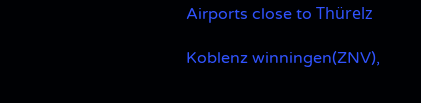Airports close to Thürelz

Koblenz winningen(ZNV),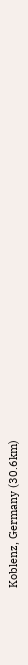Koblenz, Germany (30.6km)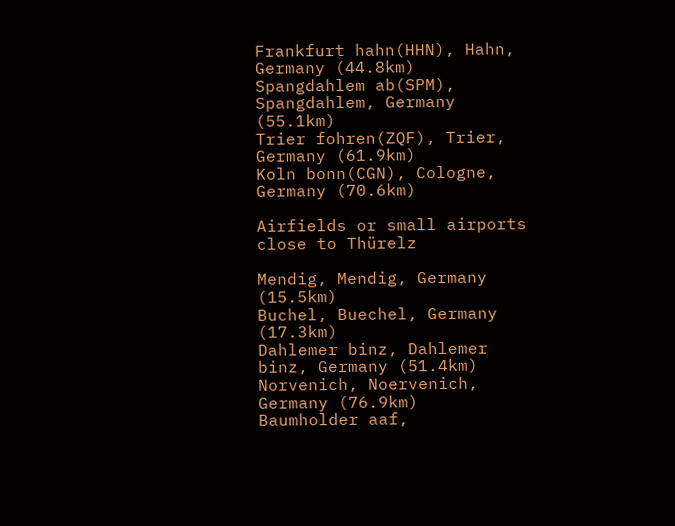Frankfurt hahn(HHN), Hahn, Germany (44.8km)
Spangdahlem ab(SPM), Spangdahlem, Germany (55.1km)
Trier fohren(ZQF), Trier, Germany (61.9km)
Koln bonn(CGN), Cologne, Germany (70.6km)

Airfields or small airports close to Thürelz

Mendig, Mendig, Germany (15.5km)
Buchel, Buechel, Germany (17.3km)
Dahlemer binz, Dahlemer binz, Germany (51.4km)
Norvenich, Noervenich, Germany (76.9km)
Baumholder aaf,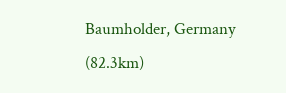Baumholder, Germany (82.3km)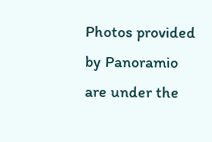Photos provided by Panoramio are under the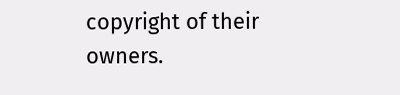copyright of their owners.